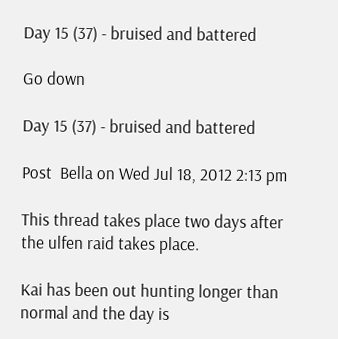Day 15 (37) - bruised and battered

Go down

Day 15 (37) - bruised and battered

Post  Bella on Wed Jul 18, 2012 2:13 pm

This thread takes place two days after the ulfen raid takes place.

Kai has been out hunting longer than normal and the day is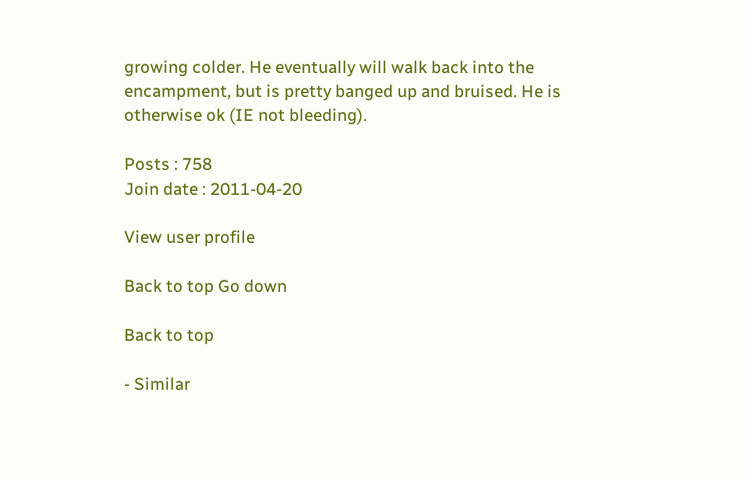growing colder. He eventually will walk back into the encampment, but is pretty banged up and bruised. He is otherwise ok (IE not bleeding).

Posts : 758
Join date : 2011-04-20

View user profile

Back to top Go down

Back to top

- Similar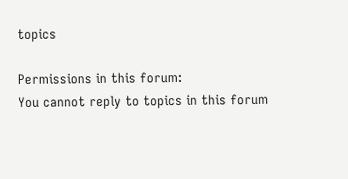topics

Permissions in this forum:
You cannot reply to topics in this forum